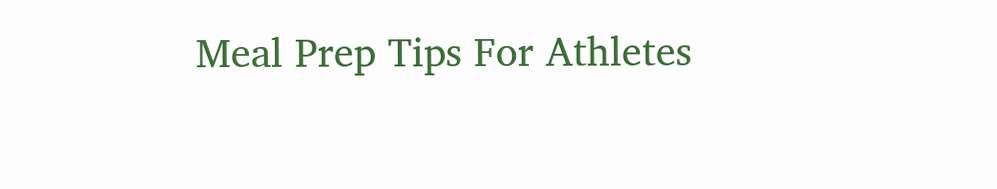Meal Prep Tips For Athletes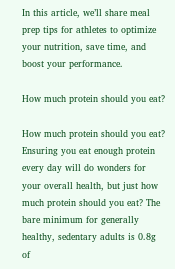In this article, we’ll share meal prep tips for athletes to optimize your nutrition, save time, and boost your performance.

How much protein should you eat?

How much protein should you eat? Ensuring you eat enough protein every day will do wonders for your overall health, but just how much protein should you eat? The bare minimum for generally healthy, sedentary adults is 0.8g of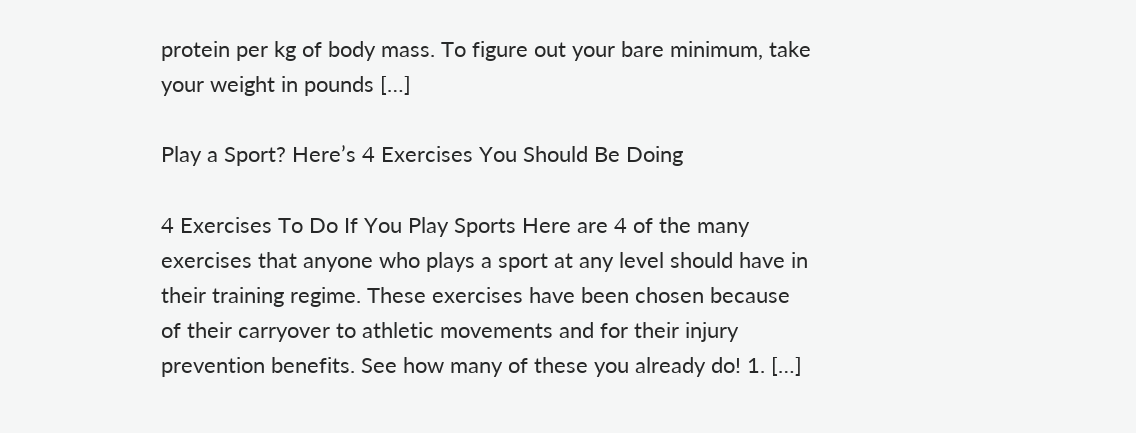protein per kg of body mass. To figure out your bare minimum, take your weight in pounds […]

Play a Sport? Here’s 4 Exercises You Should Be Doing

4 Exercises To Do If You Play Sports Here are 4 of the many exercises that anyone who plays a sport at any level should have in their training regime. These exercises have been chosen because of their carryover to athletic movements and for their injury prevention benefits. See how many of these you already do! 1. […]